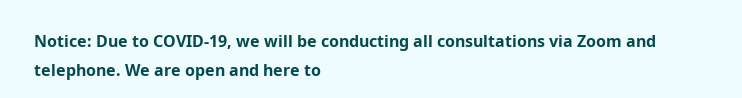Notice: Due to COVID-19, we will be conducting all consultations via Zoom and telephone. We are open and here to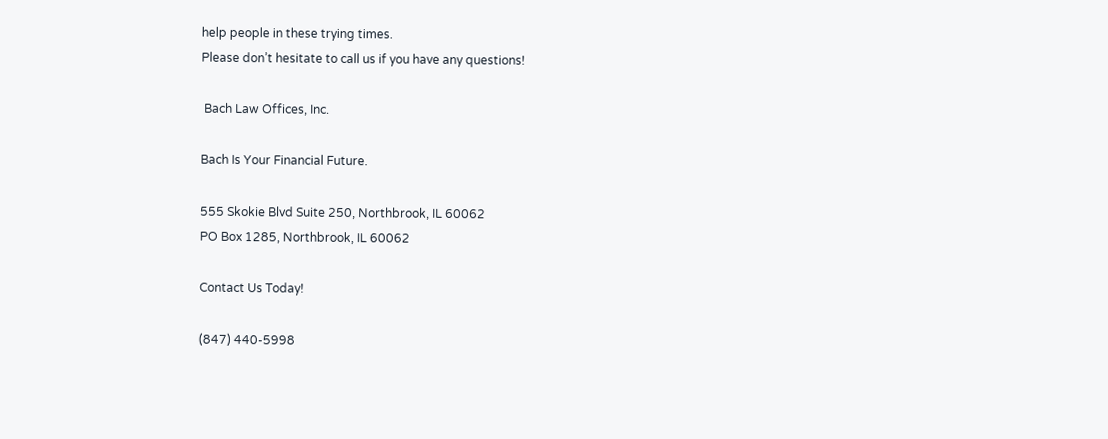help people in these trying times.
Please don’t hesitate to call us if you have any questions!

 Bach Law Offices, Inc.

Bach Is Your Financial Future.

555 Skokie Blvd Suite 250, Northbrook, IL 60062
PO Box 1285, Northbrook, IL 60062

Contact Us Today!

(847) 440-5998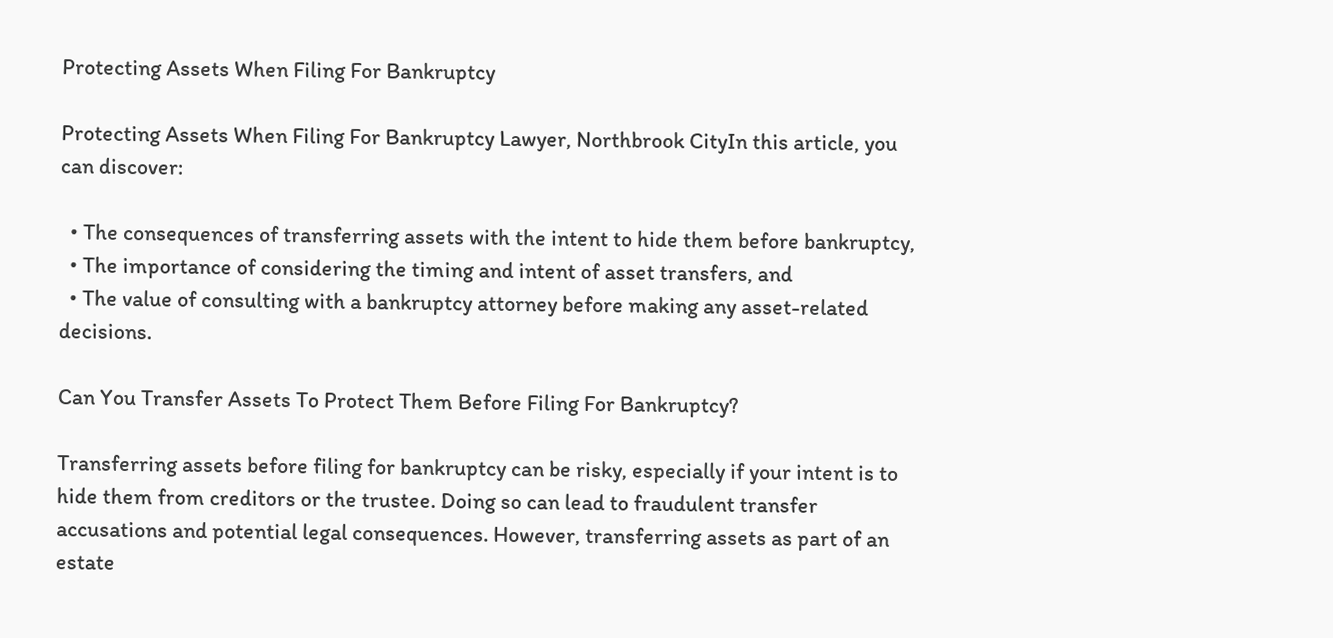Protecting Assets When Filing For Bankruptcy

Protecting Assets When Filing For Bankruptcy Lawyer, Northbrook CityIn this article, you can discover:

  • The consequences of transferring assets with the intent to hide them before bankruptcy,
  • The importance of considering the timing and intent of asset transfers, and
  • The value of consulting with a bankruptcy attorney before making any asset-related decisions.

Can You Transfer Assets To Protect Them Before Filing For Bankruptcy?

Transferring assets before filing for bankruptcy can be risky, especially if your intent is to hide them from creditors or the trustee. Doing so can lead to fraudulent transfer accusations and potential legal consequences. However, transferring assets as part of an estate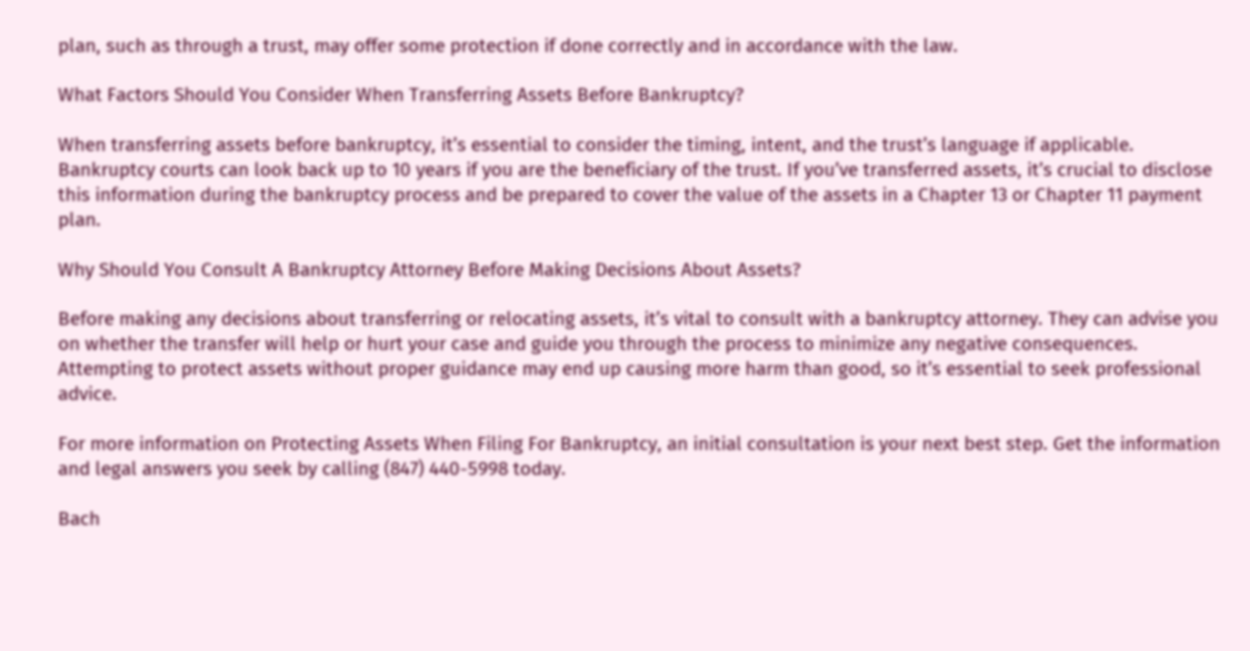plan, such as through a trust, may offer some protection if done correctly and in accordance with the law.

What Factors Should You Consider When Transferring Assets Before Bankruptcy?

When transferring assets before bankruptcy, it’s essential to consider the timing, intent, and the trust’s language if applicable. Bankruptcy courts can look back up to 10 years if you are the beneficiary of the trust. If you’ve transferred assets, it’s crucial to disclose this information during the bankruptcy process and be prepared to cover the value of the assets in a Chapter 13 or Chapter 11 payment plan.

Why Should You Consult A Bankruptcy Attorney Before Making Decisions About Assets?

Before making any decisions about transferring or relocating assets, it’s vital to consult with a bankruptcy attorney. They can advise you on whether the transfer will help or hurt your case and guide you through the process to minimize any negative consequences. Attempting to protect assets without proper guidance may end up causing more harm than good, so it’s essential to seek professional advice.

For more information on Protecting Assets When Filing For Bankruptcy, an initial consultation is your next best step. Get the information and legal answers you seek by calling (847) 440-5998 today.

Bach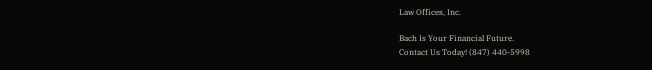Law Offices, Inc.

Bach Is Your Financial Future.
Contact Us Today! (847) 440-5998